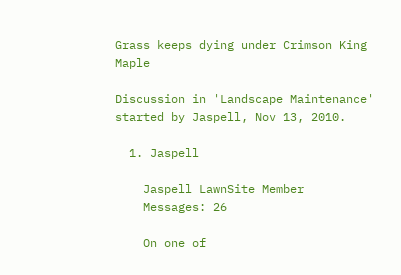Grass keeps dying under Crimson King Maple

Discussion in 'Landscape Maintenance' started by Jaspell, Nov 13, 2010.

  1. Jaspell

    Jaspell LawnSite Member
    Messages: 26

    On one of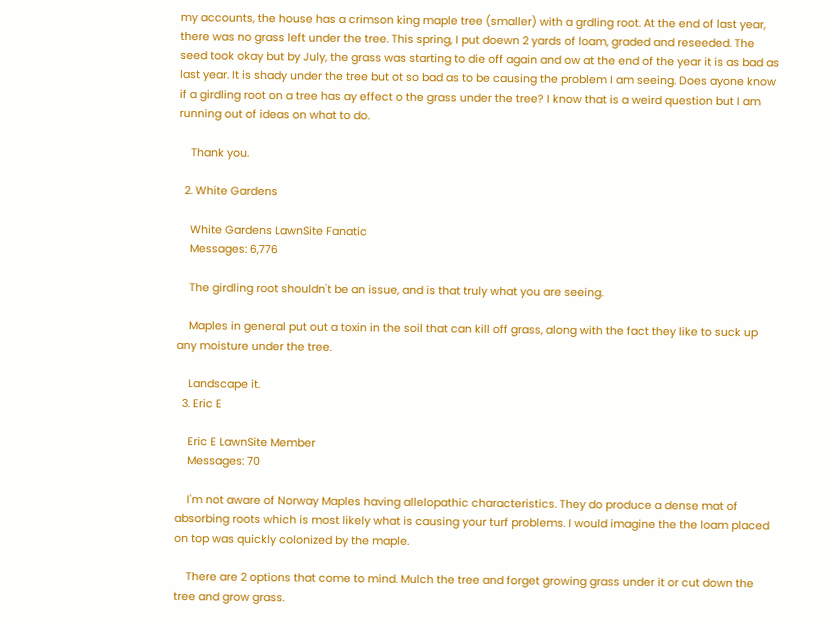my accounts, the house has a crimson king maple tree (smaller) with a grdling root. At the end of last year, there was no grass left under the tree. This spring, I put doewn 2 yards of loam, graded and reseeded. The seed took okay but by July, the grass was starting to die off again and ow at the end of the year it is as bad as last year. It is shady under the tree but ot so bad as to be causing the problem I am seeing. Does ayone know if a girdling root on a tree has ay effect o the grass under the tree? I know that is a weird question but I am running out of ideas on what to do.

    Thank you.

  2. White Gardens

    White Gardens LawnSite Fanatic
    Messages: 6,776

    The girdling root shouldn't be an issue, and is that truly what you are seeing.

    Maples in general put out a toxin in the soil that can kill off grass, along with the fact they like to suck up any moisture under the tree.

    Landscape it.
  3. Eric E

    Eric E LawnSite Member
    Messages: 70

    I'm not aware of Norway Maples having allelopathic characteristics. They do produce a dense mat of absorbing roots which is most likely what is causing your turf problems. I would imagine the the loam placed on top was quickly colonized by the maple.

    There are 2 options that come to mind. Mulch the tree and forget growing grass under it or cut down the tree and grow grass.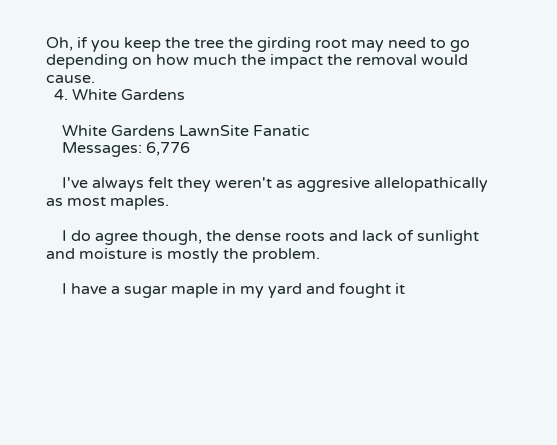Oh, if you keep the tree the girding root may need to go depending on how much the impact the removal would cause.
  4. White Gardens

    White Gardens LawnSite Fanatic
    Messages: 6,776

    I've always felt they weren't as aggresive allelopathically as most maples.

    I do agree though, the dense roots and lack of sunlight and moisture is mostly the problem.

    I have a sugar maple in my yard and fought it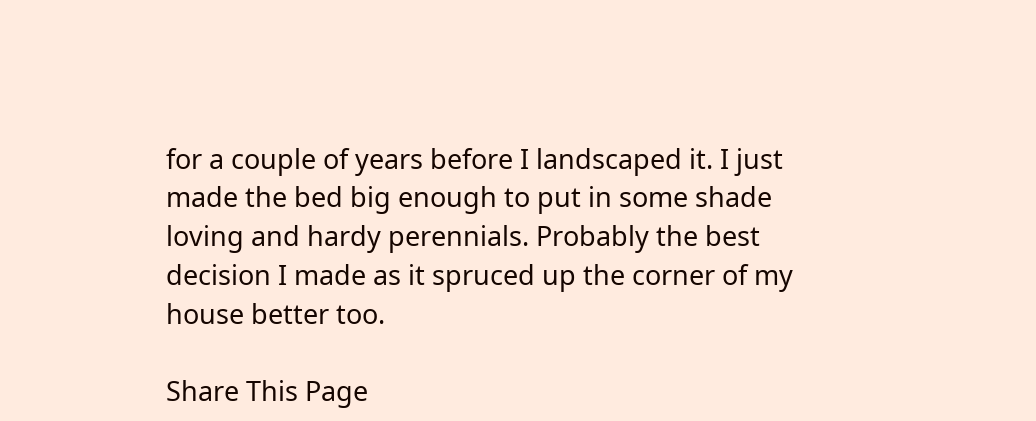for a couple of years before I landscaped it. I just made the bed big enough to put in some shade loving and hardy perennials. Probably the best decision I made as it spruced up the corner of my house better too.

Share This Page